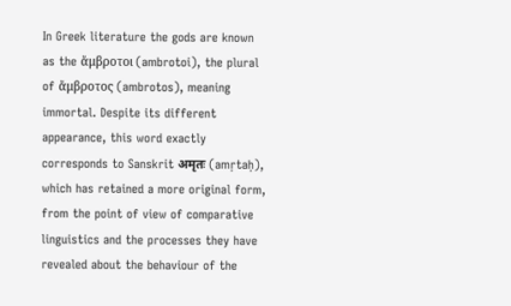In Greek literature the gods are known as the ἄμβροτοι (ambrotoi), the plural of ἄμβροτος (ambrotos), meaning immortal. Despite its different appearance, this word exactly corresponds to Sanskrit अमृतः (amṛtaḥ), which has retained a more original form, from the point of view of comparative linguistics and the processes they have revealed about the behaviour of the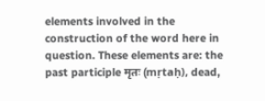elements involved in the construction of the word here in question. These elements are: the past participle मृतः (mṛtaḥ), dead,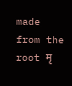made from the root मृ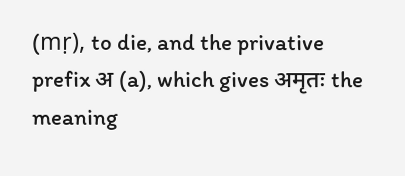(mṛ), to die, and the privative prefix अ (a), which gives अमृतः the meaning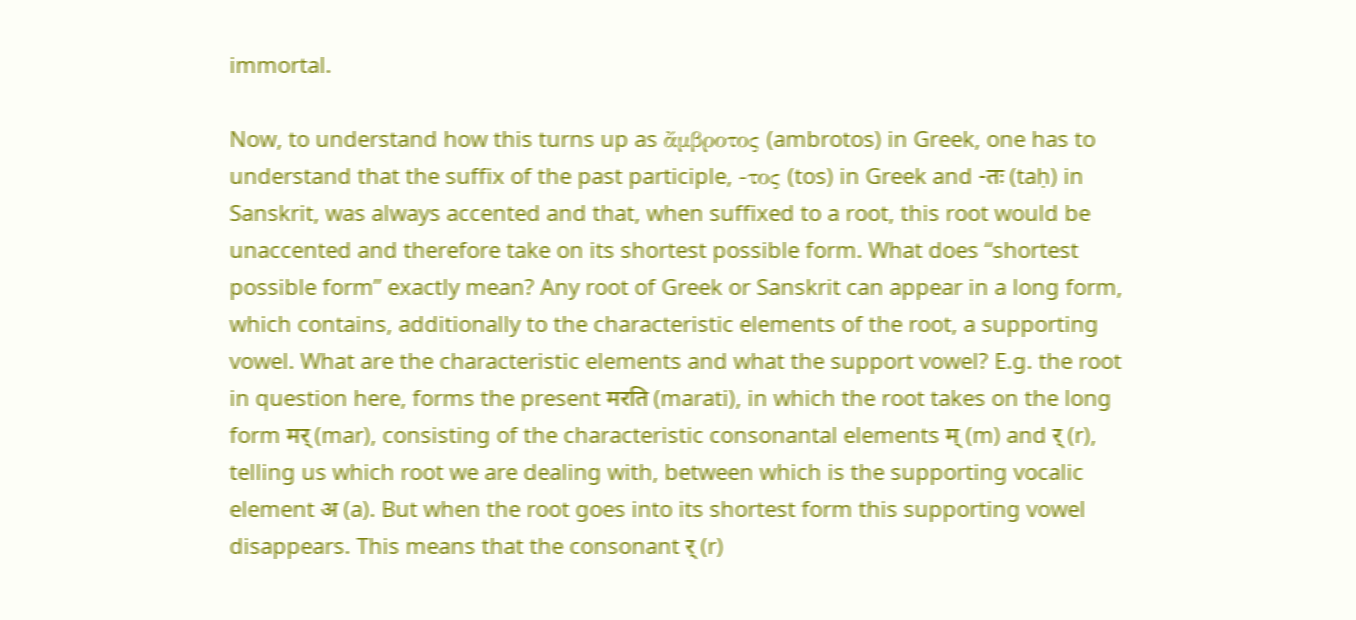immortal.

Now, to understand how this turns up as ἄμβροτος (ambrotos) in Greek, one has to understand that the suffix of the past participle, -τος (tos) in Greek and -तः (taḥ) in Sanskrit, was always accented and that, when suffixed to a root, this root would be unaccented and therefore take on its shortest possible form. What does “shortest possible form” exactly mean? Any root of Greek or Sanskrit can appear in a long form, which contains, additionally to the characteristic elements of the root, a supporting vowel. What are the characteristic elements and what the support vowel? E.g. the root in question here, forms the present मरति (marati), in which the root takes on the long form मर् (mar), consisting of the characteristic consonantal elements म् (m) and र् (r), telling us which root we are dealing with, between which is the supporting vocalic element अ (a). But when the root goes into its shortest form this supporting vowel disappears. This means that the consonant र् (r)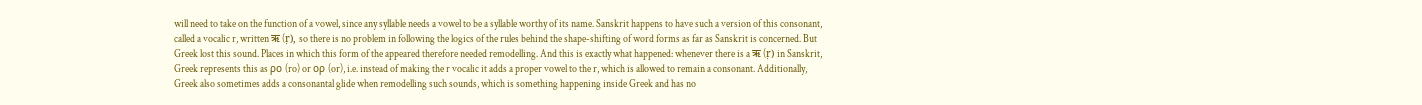will need to take on the function of a vowel, since any syllable needs a vowel to be a syllable worthy of its name. Sanskrit happens to have such a version of this consonant, called a vocalic r, written ऋ (ṛ), so there is no problem in following the logics of the rules behind the shape-shifting of word forms as far as Sanskrit is concerned. But Greek lost this sound. Places in which this form of the appeared therefore needed remodelling. And this is exactly what happened: whenever there is a ऋ (ṛ) in Sanskrit, Greek represents this as ρο (ro) or ορ (or), i.e. instead of making the r vocalic it adds a proper vowel to the r, which is allowed to remain a consonant. Additionally, Greek also sometimes adds a consonantal glide when remodelling such sounds, which is something happening inside Greek and has no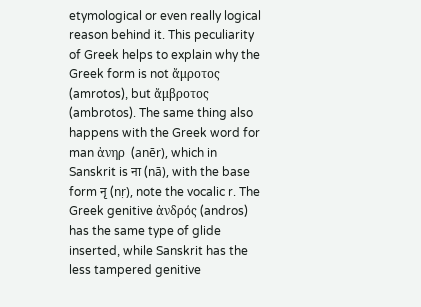etymological or even really logical reason behind it. This peculiarity of Greek helps to explain why the Greek form is not ἄμροτος (amrotos), but ἄμβροτος (ambrotos). The same thing also happens with the Greek word for man ἀνηρ  (anēr), which in Sanskrit is ना (nā), with the base form नृ (nṛ), note the vocalic r. The Greek genitive ἀνδρός (andros) has the same type of glide inserted, while Sanskrit has the less tampered genitive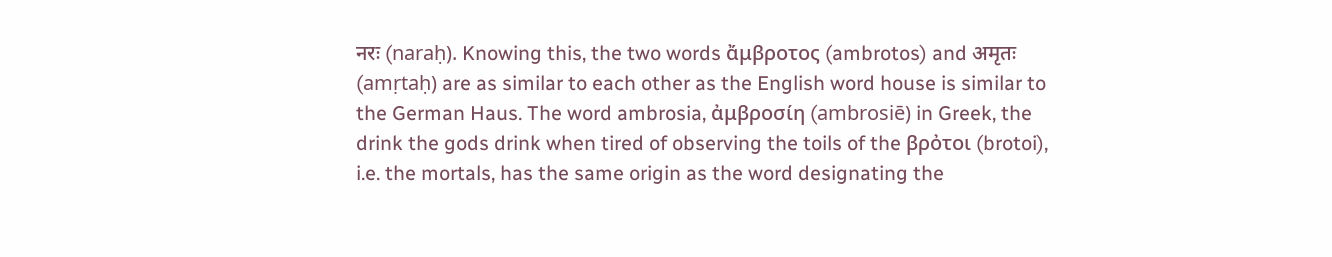नरः (naraḥ). Knowing this, the two words ἄμβροτος (ambrotos) and अमृतः (amṛtaḥ) are as similar to each other as the English word house is similar to the German Haus. The word ambrosia, ἀμβροσίη (ambrosiē) in Greek, the drink the gods drink when tired of observing the toils of the βρὀτοι (brotoi), i.e. the mortals, has the same origin as the word designating the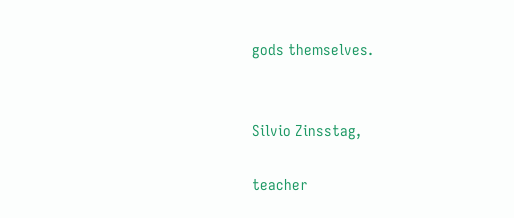gods themselves.


Silvio Zinsstag,

teacher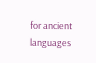for ancient languages